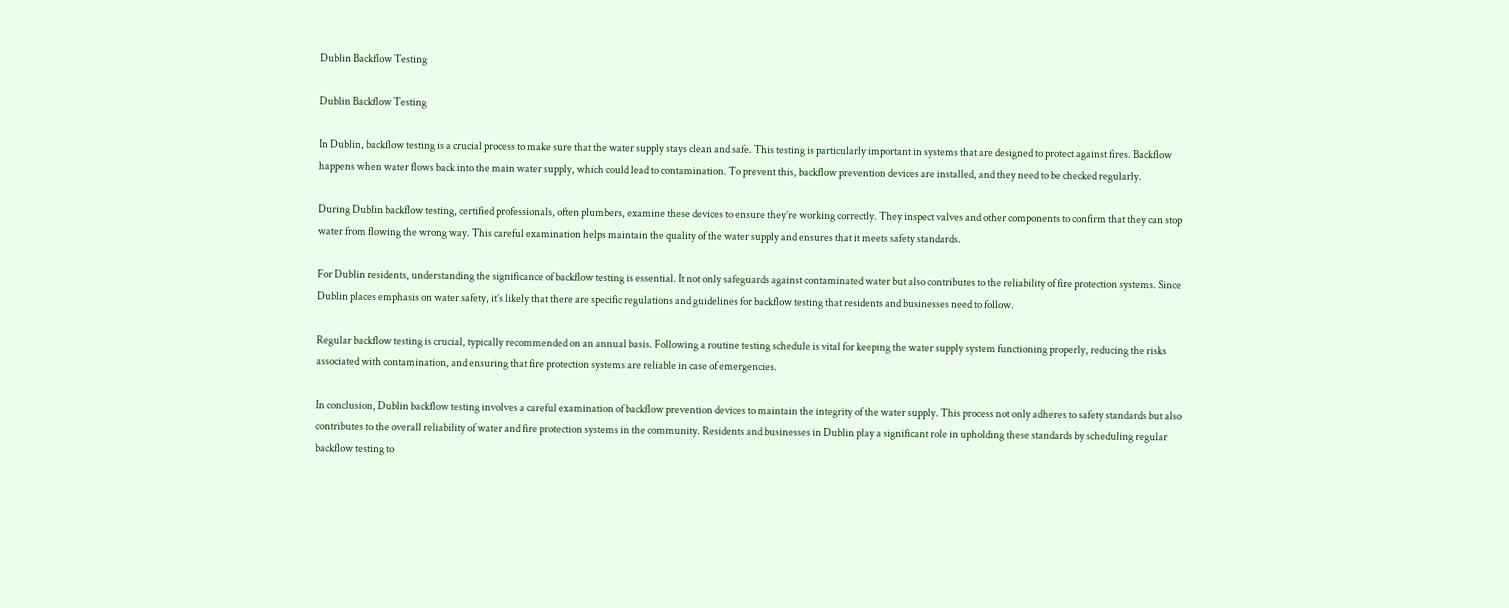Dublin Backflow Testing

Dublin Backflow Testing

In Dublin, backflow testing is a crucial process to make sure that the water supply stays clean and safe. This testing is particularly important in systems that are designed to protect against fires. Backflow happens when water flows back into the main water supply, which could lead to contamination. To prevent this, backflow prevention devices are installed, and they need to be checked regularly.

During Dublin backflow testing, certified professionals, often plumbers, examine these devices to ensure they’re working correctly. They inspect valves and other components to confirm that they can stop water from flowing the wrong way. This careful examination helps maintain the quality of the water supply and ensures that it meets safety standards.

For Dublin residents, understanding the significance of backflow testing is essential. It not only safeguards against contaminated water but also contributes to the reliability of fire protection systems. Since Dublin places emphasis on water safety, it’s likely that there are specific regulations and guidelines for backflow testing that residents and businesses need to follow.

Regular backflow testing is crucial, typically recommended on an annual basis. Following a routine testing schedule is vital for keeping the water supply system functioning properly, reducing the risks associated with contamination, and ensuring that fire protection systems are reliable in case of emergencies.

In conclusion, Dublin backflow testing involves a careful examination of backflow prevention devices to maintain the integrity of the water supply. This process not only adheres to safety standards but also contributes to the overall reliability of water and fire protection systems in the community. Residents and businesses in Dublin play a significant role in upholding these standards by scheduling regular backflow testing to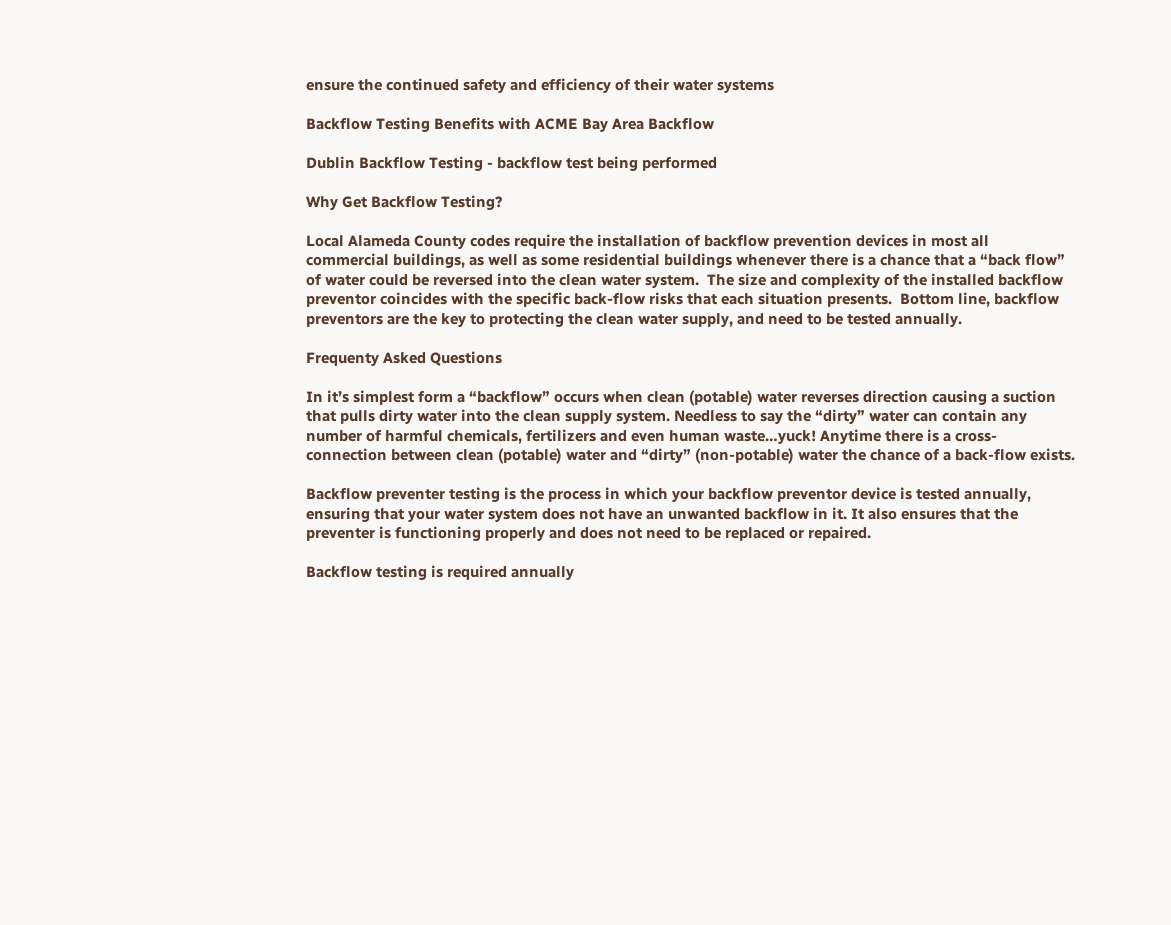ensure the continued safety and efficiency of their water systems

Backflow Testing Benefits with ACME Bay Area Backflow

Dublin Backflow Testing - backflow test being performed

Why Get Backflow Testing?

Local Alameda County codes require the installation of backflow prevention devices in most all commercial buildings, as well as some residential buildings whenever there is a chance that a “back flow” of water could be reversed into the clean water system.  The size and complexity of the installed backflow preventor coincides with the specific back-flow risks that each situation presents.  Bottom line, backflow preventors are the key to protecting the clean water supply, and need to be tested annually.

Frequenty Asked Questions

In it’s simplest form a “backflow” occurs when clean (potable) water reverses direction causing a suction that pulls dirty water into the clean supply system. Needless to say the “dirty” water can contain any number of harmful chemicals, fertilizers and even human waste…yuck! Anytime there is a cross-connection between clean (potable) water and “dirty” (non-potable) water the chance of a back-flow exists.

Backflow preventer testing is the process in which your backflow preventor device is tested annually, ensuring that your water system does not have an unwanted backflow in it. It also ensures that the preventer is functioning properly and does not need to be replaced or repaired.

Backflow testing is required annually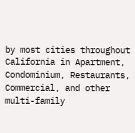by most cities throughout California in Apartment, Condominium, Restaurants, Commercial, and other multi-family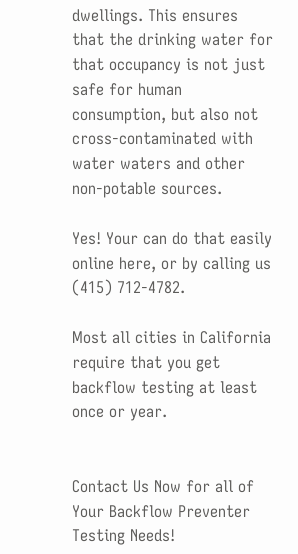dwellings. This ensures that the drinking water for that occupancy is not just safe for human consumption, but also not cross-contaminated with water waters and other non-potable sources.

Yes! Your can do that easily online here, or by calling us (415) 712-4782.

Most all cities in California require that you get backflow testing at least once or year.


Contact Us Now for all of Your Backflow Preventer Testing Needs!